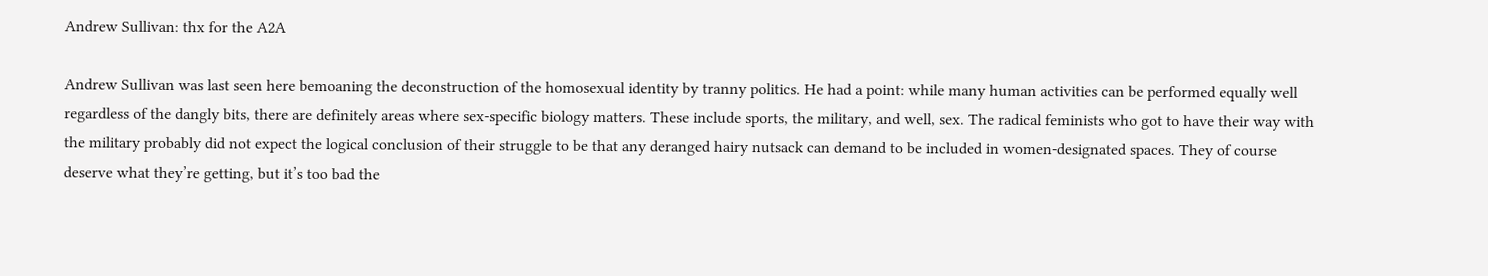Andrew Sullivan: thx for the A2A

Andrew Sullivan was last seen here bemoaning the deconstruction of the homosexual identity by tranny politics. He had a point: while many human activities can be performed equally well regardless of the dangly bits, there are definitely areas where sex-specific biology matters. These include sports, the military, and well, sex. The radical feminists who got to have their way with the military probably did not expect the logical conclusion of their struggle to be that any deranged hairy nutsack can demand to be included in women-designated spaces. They of course deserve what they’re getting, but it’s too bad the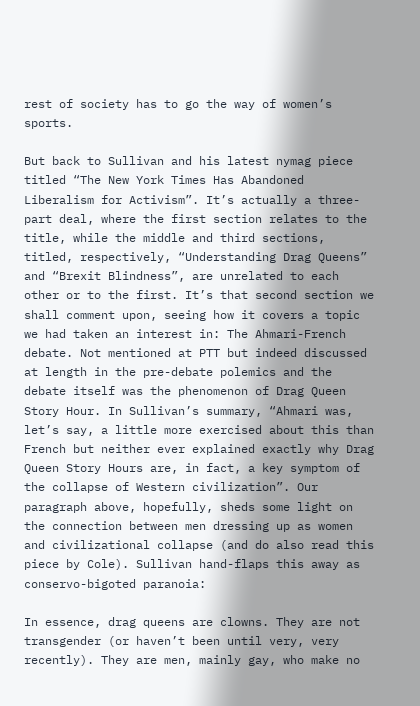rest of society has to go the way of women’s sports.

But back to Sullivan and his latest nymag piece titled “The New York Times Has Abandoned Liberalism for Activism”. It’s actually a three-part deal, where the first section relates to the title, while the middle and third sections, titled, respectively, “Understanding Drag Queens” and “Brexit Blindness”, are unrelated to each other or to the first. It’s that second section we shall comment upon, seeing how it covers a topic we had taken an interest in: The Ahmari-French debate. Not mentioned at PTT but indeed discussed at length in the pre-debate polemics and the debate itself was the phenomenon of Drag Queen Story Hour. In Sullivan’s summary, “Ahmari was, let’s say, a little more exercised about this than French but neither ever explained exactly why Drag Queen Story Hours are, in fact, a key symptom of the collapse of Western civilization”. Our paragraph above, hopefully, sheds some light on the connection between men dressing up as women and civilizational collapse (and do also read this piece by Cole). Sullivan hand-flaps this away as conservo-bigoted paranoia:

In essence, drag queens are clowns. They are not transgender (or haven’t been until very, very recently). They are men, mainly gay, who make no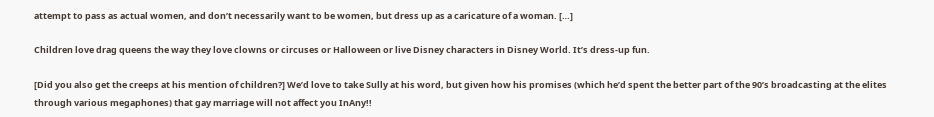attempt to pass as actual women, and don’t necessarily want to be women, but dress up as a caricature of a woman. […]

Children love drag queens the way they love clowns or circuses or Halloween or live Disney characters in Disney World. It’s dress-up fun.

[Did you also get the creeps at his mention of children?] We’d love to take Sully at his word, but given how his promises (which he’d spent the better part of the 90’s broadcasting at the elites through various megaphones) that gay marriage will not affect you InAny!!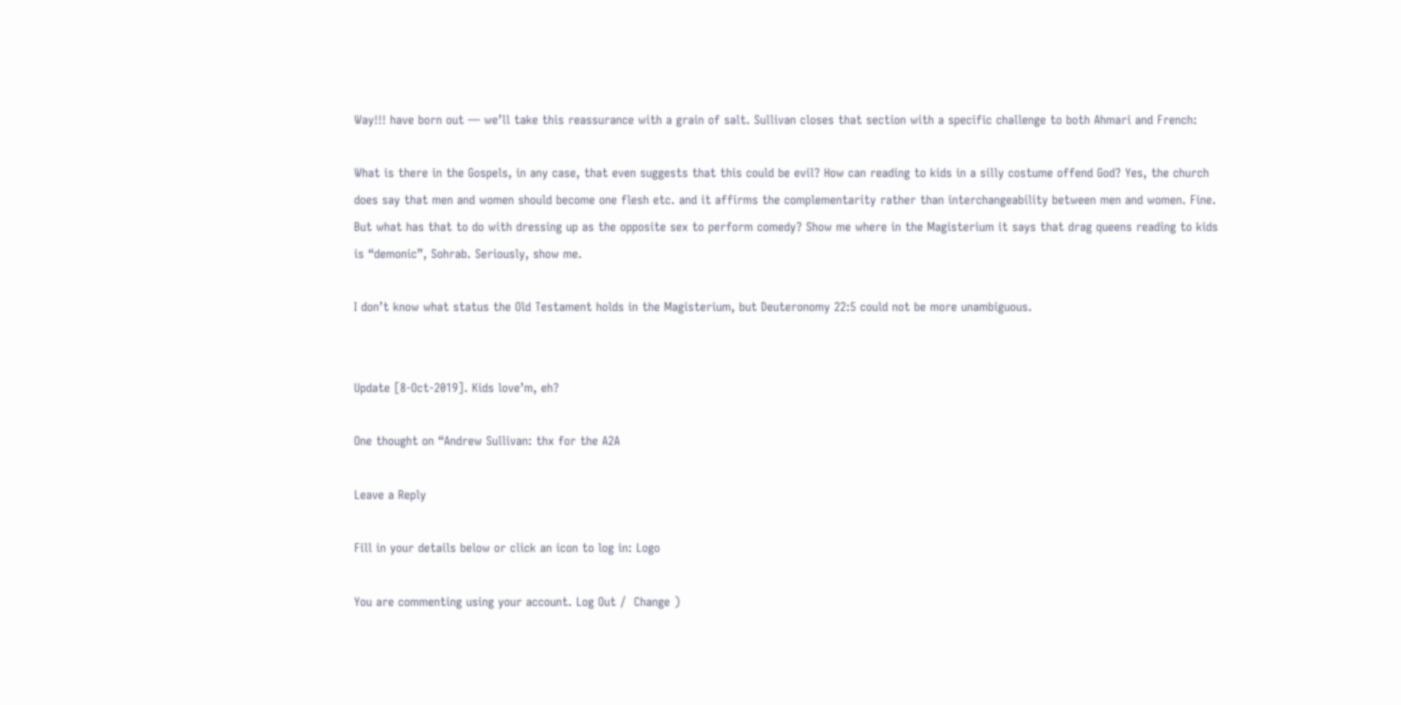Way!!! have born out — we’ll take this reassurance with a grain of salt. Sullivan closes that section with a specific challenge to both Ahmari and French:

What is there in the Gospels, in any case, that even suggests that this could be evil? How can reading to kids in a silly costume offend God? Yes, the church does say that men and women should become one flesh etc. and it affirms the complementarity rather than interchangeability between men and women. Fine. But what has that to do with dressing up as the opposite sex to perform comedy? Show me where in the Magisterium it says that drag queens reading to kids is “demonic”, Sohrab. Seriously, show me.

I don’t know what status the Old Testament holds in the Magisterium, but Deuteronomy 22:5 could not be more unambiguous.


Update [8-Oct-2019]. Kids love’m, eh?

One thought on “Andrew Sullivan: thx for the A2A

Leave a Reply

Fill in your details below or click an icon to log in: Logo

You are commenting using your account. Log Out /  Change )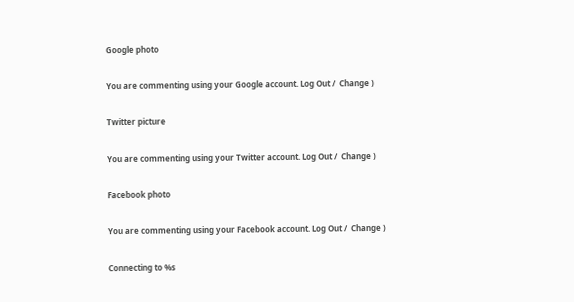Google photo

You are commenting using your Google account. Log Out /  Change )

Twitter picture

You are commenting using your Twitter account. Log Out /  Change )

Facebook photo

You are commenting using your Facebook account. Log Out /  Change )

Connecting to %s